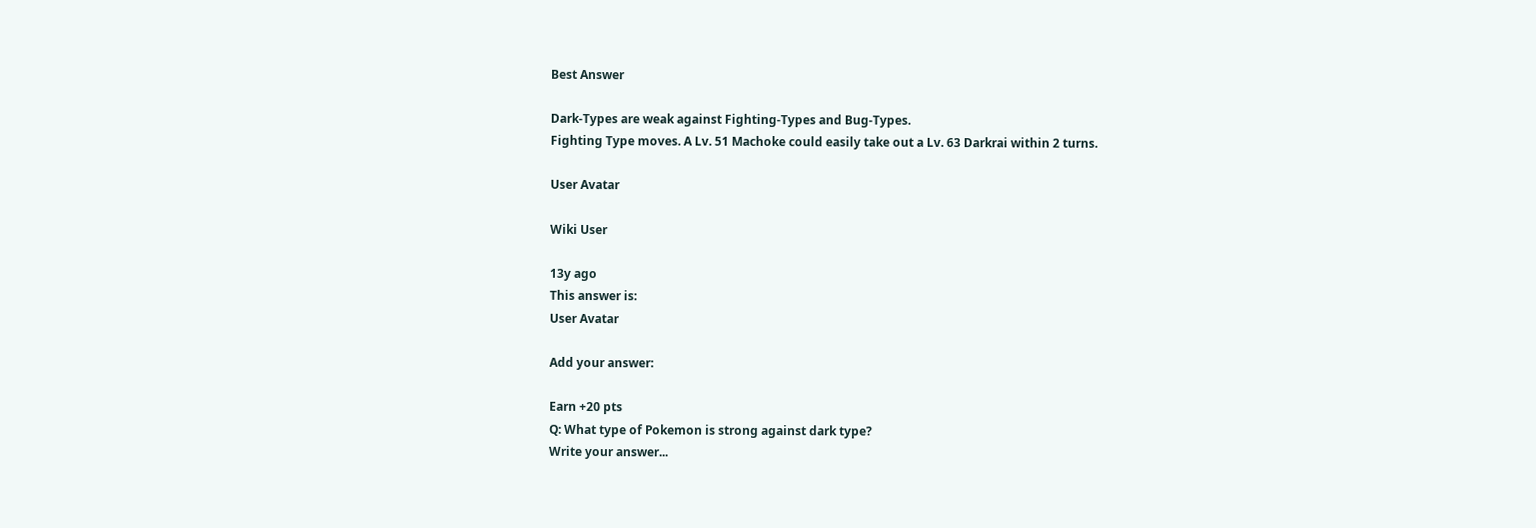Best Answer

Dark-Types are weak against Fighting-Types and Bug-Types.
Fighting Type moves. A Lv. 51 Machoke could easily take out a Lv. 63 Darkrai within 2 turns.

User Avatar

Wiki User

13y ago
This answer is:
User Avatar

Add your answer:

Earn +20 pts
Q: What type of Pokemon is strong against dark type?
Write your answer...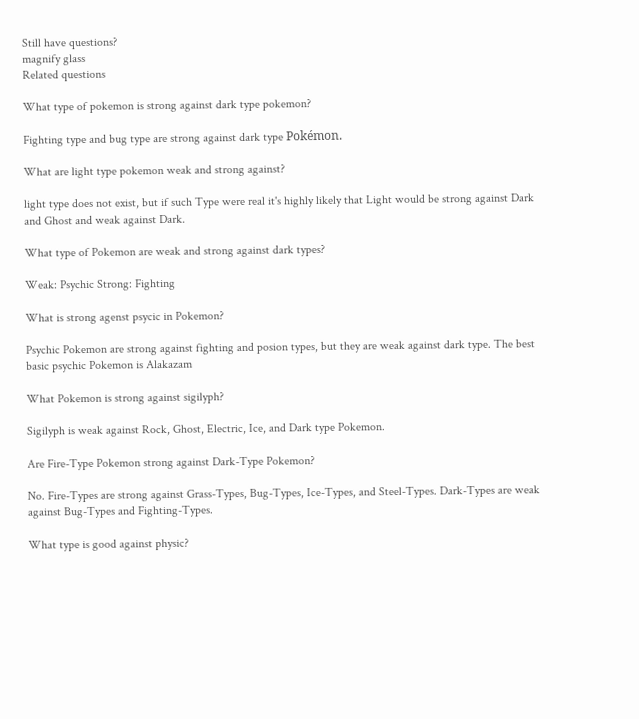Still have questions?
magnify glass
Related questions

What type of pokemon is strong against dark type pokemon?

Fighting type and bug type are strong against dark type Pokémon.

What are light type pokemon weak and strong against?

light type does not exist, but if such Type were real it's highly likely that Light would be strong against Dark and Ghost and weak against Dark.

What type of Pokemon are weak and strong against dark types?

Weak: Psychic Strong: Fighting

What is strong agenst psycic in Pokemon?

Psychic Pokemon are strong against fighting and posion types, but they are weak against dark type. The best basic psychic Pokemon is Alakazam

What Pokemon is strong against sigilyph?

Sigilyph is weak against Rock, Ghost, Electric, Ice, and Dark type Pokemon.

Are Fire-Type Pokemon strong against Dark-Type Pokemon?

No. Fire-Types are strong against Grass-Types, Bug-Types, Ice-Types, and Steel-Types. Dark-Types are weak against Bug-Types and Fighting-Types.

What type is good against physic?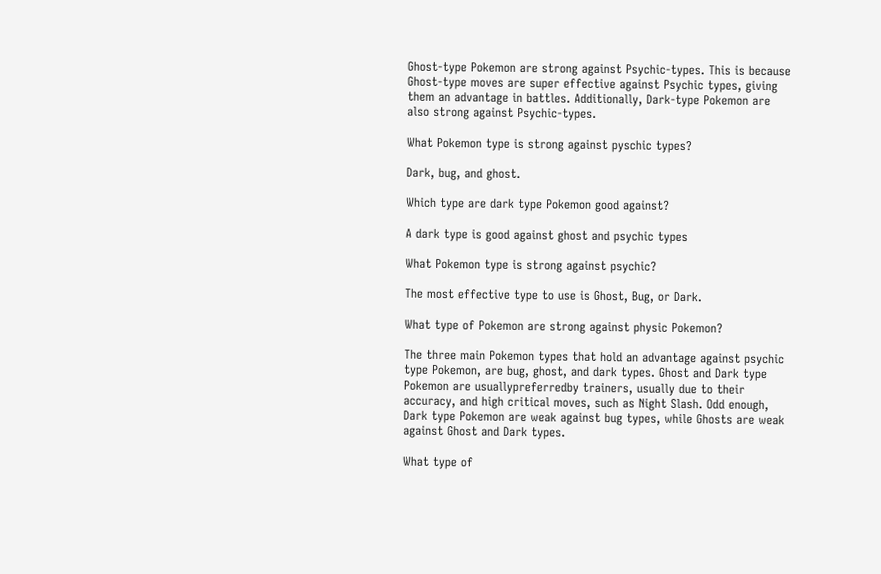Ghost-type Pokemon are strong against Psychic-types. This is because Ghost-type moves are super effective against Psychic types, giving them an advantage in battles. Additionally, Dark-type Pokemon are also strong against Psychic-types.

What Pokemon type is strong against pyschic types?

Dark, bug, and ghost.

Which type are dark type Pokemon good against?

A dark type is good against ghost and psychic types

What Pokemon type is strong against psychic?

The most effective type to use is Ghost, Bug, or Dark.

What type of Pokemon are strong against physic Pokemon?

The three main Pokemon types that hold an advantage against psychic type Pokemon, are bug, ghost, and dark types. Ghost and Dark type Pokemon are usuallypreferredby trainers, usually due to their accuracy, and high critical moves, such as Night Slash. Odd enough, Dark type Pokemon are weak against bug types, while Ghosts are weak against Ghost and Dark types.

What type of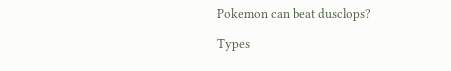Pokemon can beat dusclops?

Types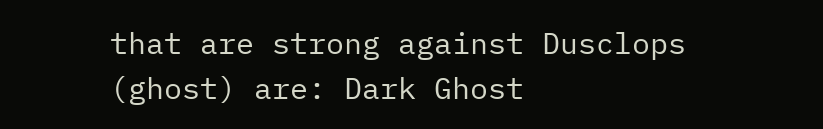that are strong against Dusclops (ghost) are: Dark Ghost